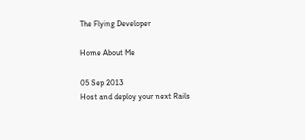The Flying Developer

Home About Me

05 Sep 2013
Host and deploy your next Rails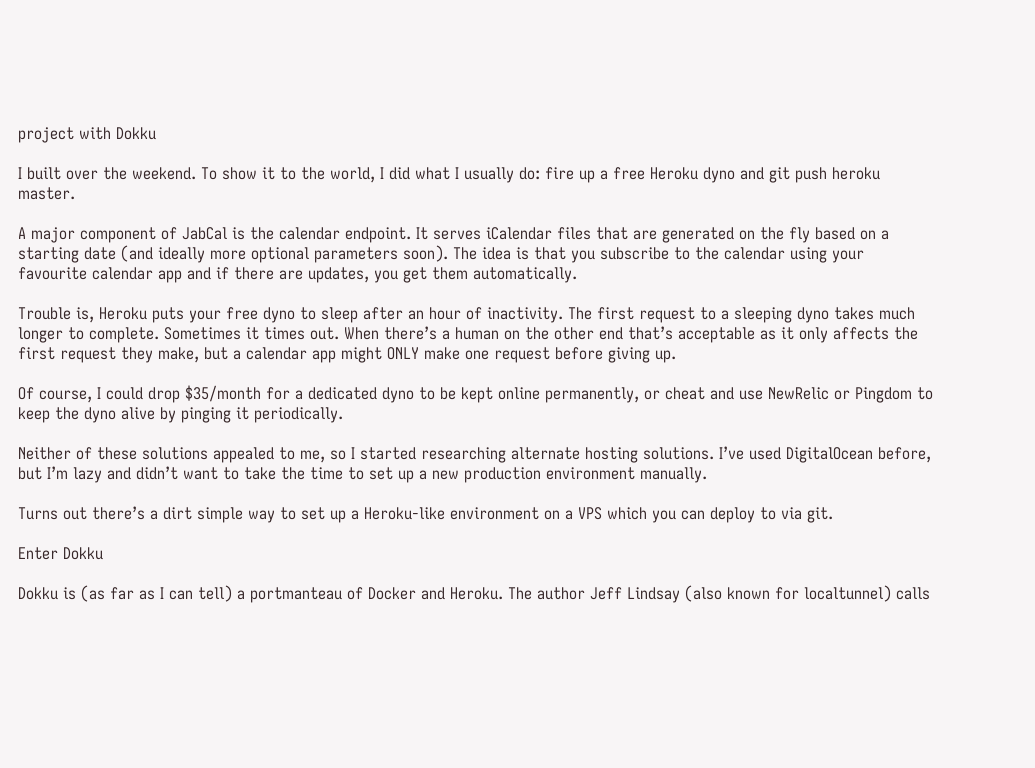project with Dokku

I built over the weekend. To show it to the world, I did what I usually do: fire up a free Heroku dyno and git push heroku master.

A major component of JabCal is the calendar endpoint. It serves iCalendar files that are generated on the fly based on a starting date (and ideally more optional parameters soon). The idea is that you subscribe to the calendar using your favourite calendar app and if there are updates, you get them automatically.

Trouble is, Heroku puts your free dyno to sleep after an hour of inactivity. The first request to a sleeping dyno takes much longer to complete. Sometimes it times out. When there’s a human on the other end that’s acceptable as it only affects the first request they make, but a calendar app might ONLY make one request before giving up.

Of course, I could drop $35/month for a dedicated dyno to be kept online permanently, or cheat and use NewRelic or Pingdom to keep the dyno alive by pinging it periodically.

Neither of these solutions appealed to me, so I started researching alternate hosting solutions. I’ve used DigitalOcean before, but I’m lazy and didn’t want to take the time to set up a new production environment manually.

Turns out there’s a dirt simple way to set up a Heroku-like environment on a VPS which you can deploy to via git.

Enter Dokku

Dokku is (as far as I can tell) a portmanteau of Docker and Heroku. The author Jeff Lindsay (also known for localtunnel) calls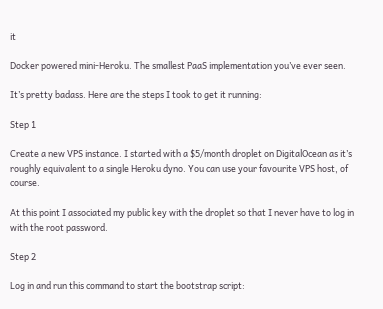it

Docker powered mini-Heroku. The smallest PaaS implementation you’ve ever seen.

It’s pretty badass. Here are the steps I took to get it running:

Step 1

Create a new VPS instance. I started with a $5/month droplet on DigitalOcean as it’s roughly equivalent to a single Heroku dyno. You can use your favourite VPS host, of course.

At this point I associated my public key with the droplet so that I never have to log in with the root password.

Step 2

Log in and run this command to start the bootstrap script: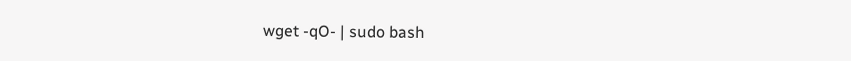wget -qO- | sudo bash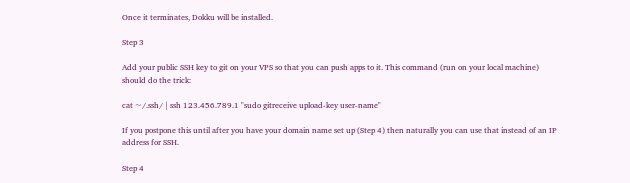Once it terminates, Dokku will be installed.

Step 3

Add your public SSH key to git on your VPS so that you can push apps to it. This command (run on your local machine) should do the trick:

cat ~/.ssh/ | ssh 123.456.789.1 "sudo gitreceive upload-key user-name"

If you postpone this until after you have your domain name set up (Step 4) then naturally you can use that instead of an IP address for SSH.

Step 4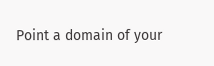Point a domain of your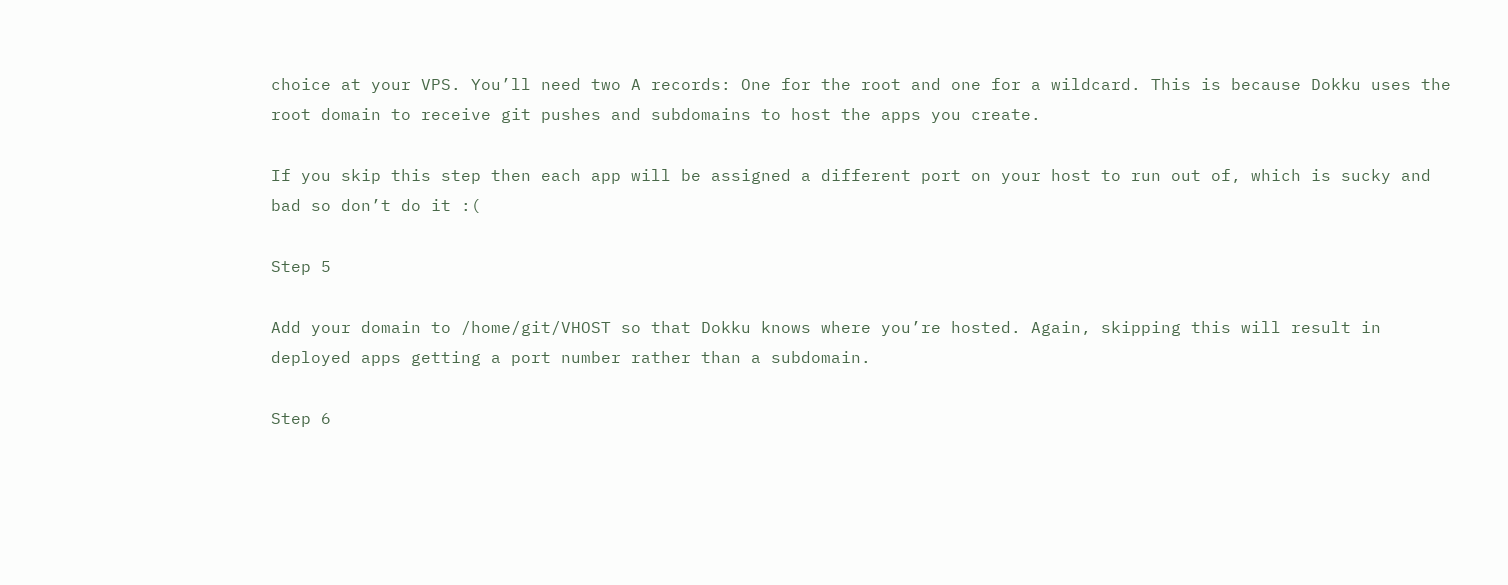choice at your VPS. You’ll need two A records: One for the root and one for a wildcard. This is because Dokku uses the root domain to receive git pushes and subdomains to host the apps you create.

If you skip this step then each app will be assigned a different port on your host to run out of, which is sucky and bad so don’t do it :(

Step 5

Add your domain to /home/git/VHOST so that Dokku knows where you’re hosted. Again, skipping this will result in deployed apps getting a port number rather than a subdomain.

Step 6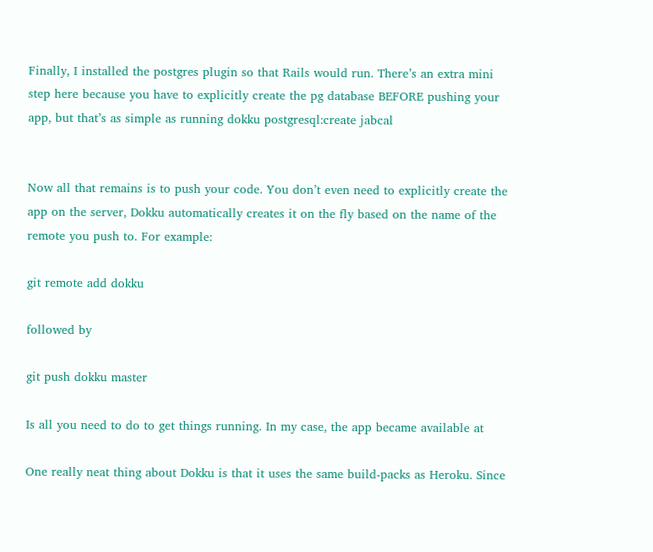Finally, I installed the postgres plugin so that Rails would run. There’s an extra mini step here because you have to explicitly create the pg database BEFORE pushing your app, but that’s as simple as running dokku postgresql:create jabcal


Now all that remains is to push your code. You don’t even need to explicitly create the app on the server, Dokku automatically creates it on the fly based on the name of the remote you push to. For example:

git remote add dokku

followed by

git push dokku master

Is all you need to do to get things running. In my case, the app became available at

One really neat thing about Dokku is that it uses the same build-packs as Heroku. Since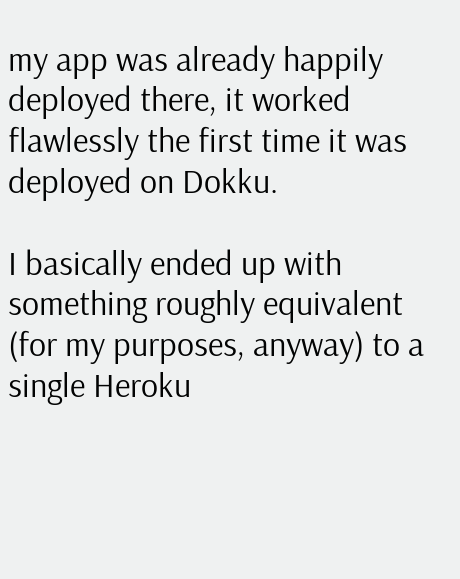my app was already happily deployed there, it worked flawlessly the first time it was deployed on Dokku.

I basically ended up with something roughly equivalent (for my purposes, anyway) to a single Heroku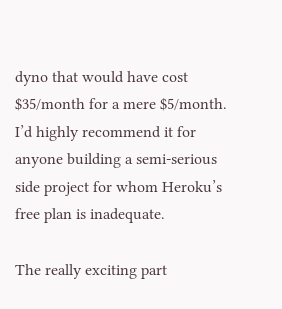dyno that would have cost $35/month for a mere $5/month. I’d highly recommend it for anyone building a semi-serious side project for whom Heroku’s free plan is inadequate.

The really exciting part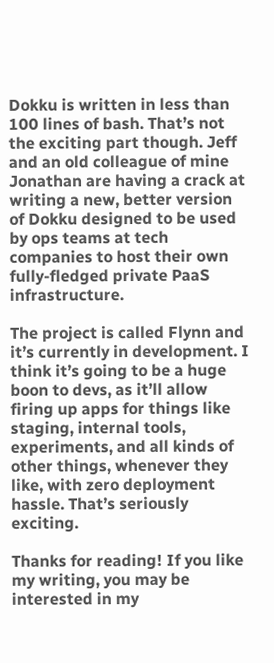Dokku is written in less than 100 lines of bash. That’s not the exciting part though. Jeff and an old colleague of mine Jonathan are having a crack at writing a new, better version of Dokku designed to be used by ops teams at tech companies to host their own fully-fledged private PaaS infrastructure.

The project is called Flynn and it’s currently in development. I think it’s going to be a huge boon to devs, as it’ll allow firing up apps for things like staging, internal tools, experiments, and all kinds of other things, whenever they like, with zero deployment hassle. That’s seriously exciting.

Thanks for reading! If you like my writing, you may be interested in my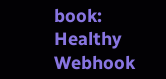book: Healthy Webhook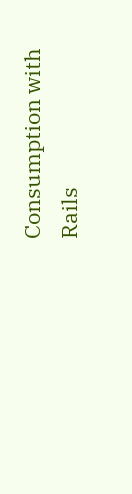Consumption with Rails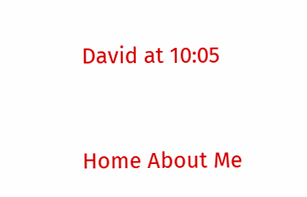David at 10:05


Home About Me